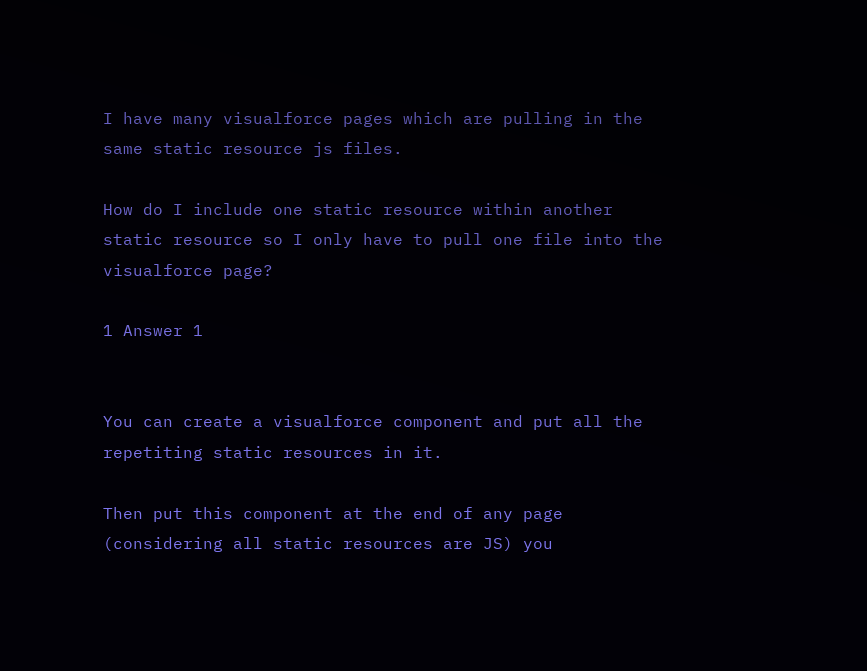I have many visualforce pages which are pulling in the same static resource js files.

How do I include one static resource within another static resource so I only have to pull one file into the visualforce page?

1 Answer 1


You can create a visualforce component and put all the repetiting static resources in it.

Then put this component at the end of any page (considering all static resources are JS) you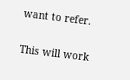want to refer.

This will work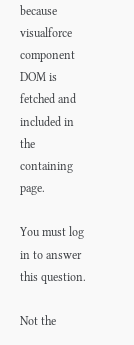because visualforce component DOM is fetched and included in the containing page.

You must log in to answer this question.

Not the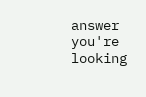answer you're looking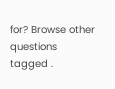for? Browse other questions tagged .